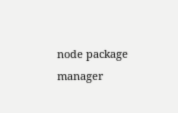node package manager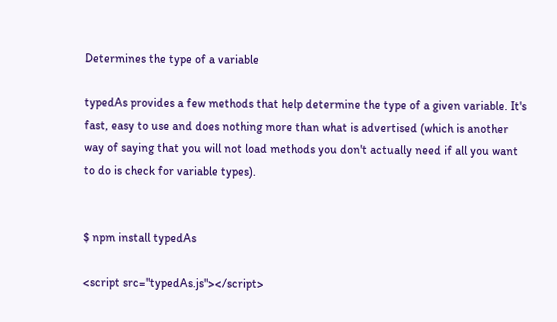Determines the type of a variable

typedAs provides a few methods that help determine the type of a given variable. It's fast, easy to use and does nothing more than what is advertised (which is another way of saying that you will not load methods you don't actually need if all you want to do is check for variable types).


$ npm install typedAs

<script src="typedAs.js"></script>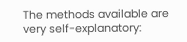The methods available are very self-explanatory: